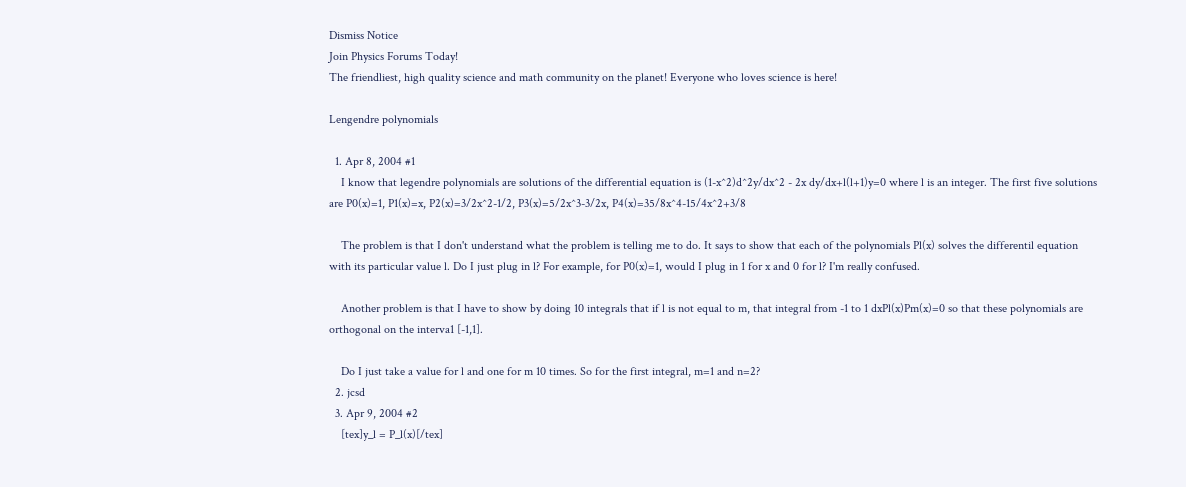Dismiss Notice
Join Physics Forums Today!
The friendliest, high quality science and math community on the planet! Everyone who loves science is here!

Lengendre polynomials

  1. Apr 8, 2004 #1
    I know that legendre polynomials are solutions of the differential equation is (1-x^2)d^2y/dx^2 - 2x dy/dx+l(l+1)y=0 where l is an integer. The first five solutions are P0(x)=1, P1(x)=x, P2(x)=3/2x^2-1/2, P3(x)=5/2x^3-3/2x, P4(x)=35/8x^4-15/4x^2+3/8

    The problem is that I don't understand what the problem is telling me to do. It says to show that each of the polynomials Pl(x) solves the differentil equation with its particular value l. Do I just plug in l? For example, for P0(x)=1, would I plug in 1 for x and 0 for l? I'm really confused.

    Another problem is that I have to show by doing 10 integrals that if l is not equal to m, that integral from -1 to 1 dxPl(x)Pm(x)=0 so that these polynomials are orthogonal on the interva1 [-1,1].

    Do I just take a value for l and one for m 10 times. So for the first integral, m=1 and n=2?
  2. jcsd
  3. Apr 9, 2004 #2
    [tex]y_l = P_l(x)[/tex]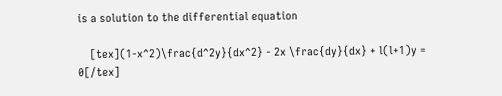is a solution to the differential equation

    [tex](1-x^2)\frac{d^2y}{dx^2} - 2x \frac{dy}{dx} + l(l+1)y = 0[/tex]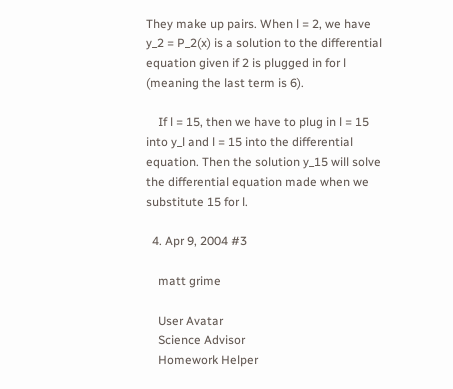They make up pairs. When l = 2, we have y_2 = P_2(x) is a solution to the differential equation given if 2 is plugged in for l (meaning the last term is 6).

    If l = 15, then we have to plug in l = 15 into y_l and l = 15 into the differential equation. Then the solution y_15 will solve the differential equation made when we substitute 15 for l.

  4. Apr 9, 2004 #3

    matt grime

    User Avatar
    Science Advisor
    Homework Helper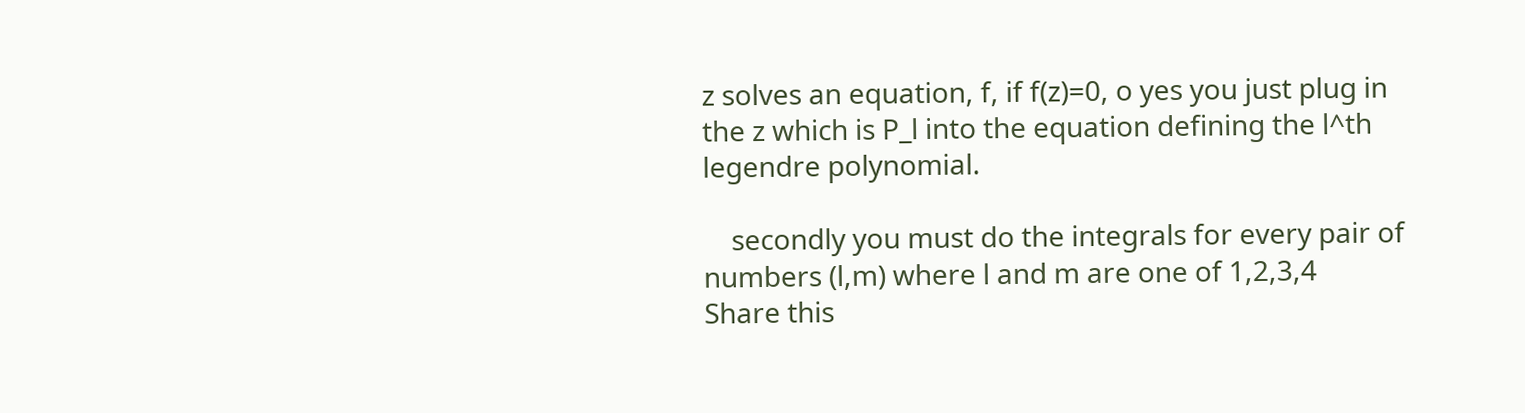z solves an equation, f, if f(z)=0, o yes you just plug in the z which is P_l into the equation defining the l^th legendre polynomial.

    secondly you must do the integrals for every pair of numbers (l,m) where l and m are one of 1,2,3,4
Share this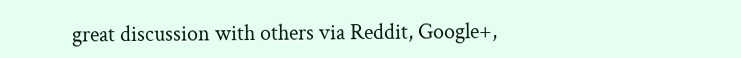great discussion with others via Reddit, Google+,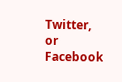Twitter, or Facebook